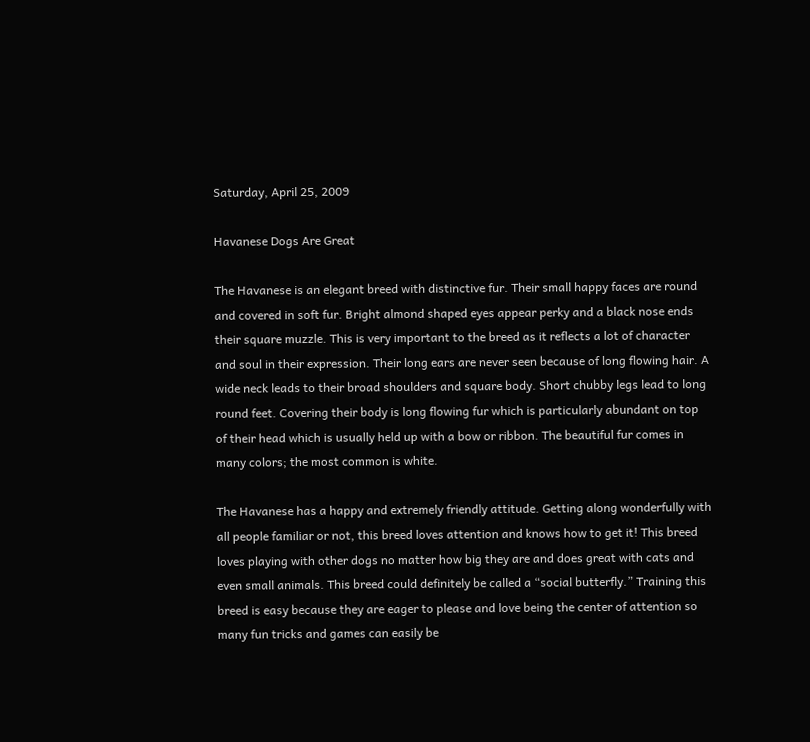Saturday, April 25, 2009

Havanese Dogs Are Great

The Havanese is an elegant breed with distinctive fur. Their small happy faces are round and covered in soft fur. Bright almond shaped eyes appear perky and a black nose ends their square muzzle. This is very important to the breed as it reflects a lot of character and soul in their expression. Their long ears are never seen because of long flowing hair. A wide neck leads to their broad shoulders and square body. Short chubby legs lead to long round feet. Covering their body is long flowing fur which is particularly abundant on top of their head which is usually held up with a bow or ribbon. The beautiful fur comes in many colors; the most common is white.

The Havanese has a happy and extremely friendly attitude. Getting along wonderfully with all people familiar or not, this breed loves attention and knows how to get it! This breed loves playing with other dogs no matter how big they are and does great with cats and even small animals. This breed could definitely be called a “social butterfly.” Training this breed is easy because they are eager to please and love being the center of attention so many fun tricks and games can easily be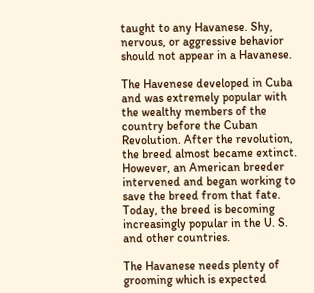taught to any Havanese. Shy, nervous, or aggressive behavior should not appear in a Havanese.

The Havenese developed in Cuba and was extremely popular with the wealthy members of the country before the Cuban Revolution. After the revolution, the breed almost became extinct. However, an American breeder intervened and began working to save the breed from that fate. Today, the breed is becoming increasingly popular in the U. S. and other countries.

The Havanese needs plenty of grooming which is expected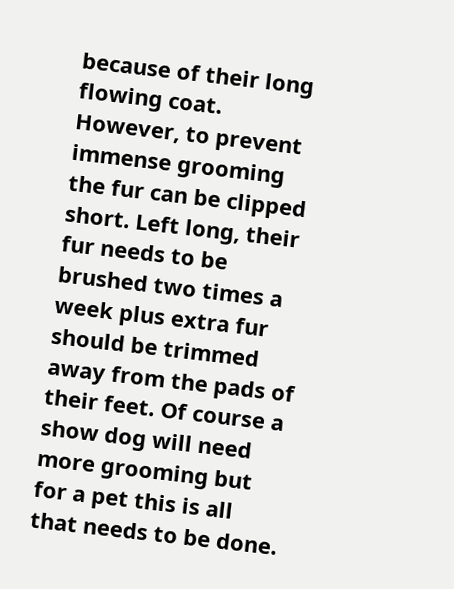because of their long flowing coat. However, to prevent immense grooming the fur can be clipped short. Left long, their fur needs to be brushed two times a week plus extra fur should be trimmed away from the pads of their feet. Of course a show dog will need more grooming but for a pet this is all that needs to be done.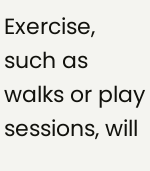Exercise, such as walks or play sessions, will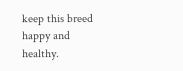keep this breed happy and healthy.